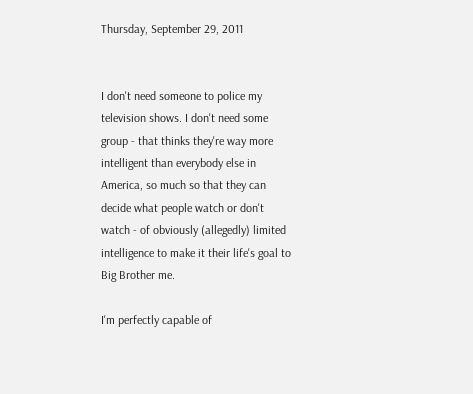Thursday, September 29, 2011


I don't need someone to police my television shows. I don't need some group - that thinks they're way more intelligent than everybody else in America, so much so that they can decide what people watch or don't watch - of obviously (allegedly) limited intelligence to make it their life's goal to Big Brother me.

I'm perfectly capable of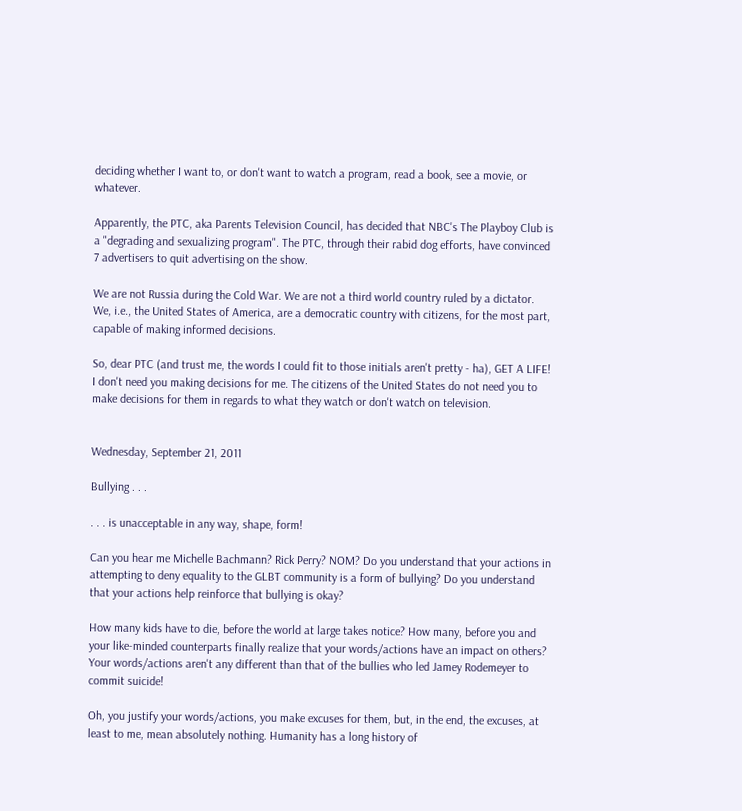deciding whether I want to, or don't want to watch a program, read a book, see a movie, or whatever.

Apparently, the PTC, aka Parents Television Council, has decided that NBC's The Playboy Club is a "degrading and sexualizing program". The PTC, through their rabid dog efforts, have convinced 7 advertisers to quit advertising on the show.

We are not Russia during the Cold War. We are not a third world country ruled by a dictator. We, i.e., the United States of America, are a democratic country with citizens, for the most part, capable of making informed decisions.

So, dear PTC (and trust me, the words I could fit to those initials aren't pretty - ha), GET A LIFE! I don't need you making decisions for me. The citizens of the United States do not need you to make decisions for them in regards to what they watch or don't watch on television.


Wednesday, September 21, 2011

Bullying . . .

. . . is unacceptable in any way, shape, form!

Can you hear me Michelle Bachmann? Rick Perry? NOM? Do you understand that your actions in attempting to deny equality to the GLBT community is a form of bullying? Do you understand that your actions help reinforce that bullying is okay?

How many kids have to die, before the world at large takes notice? How many, before you and your like-minded counterparts finally realize that your words/actions have an impact on others? Your words/actions aren't any different than that of the bullies who led Jamey Rodemeyer to commit suicide!

Oh, you justify your words/actions, you make excuses for them, but, in the end, the excuses, at least to me, mean absolutely nothing. Humanity has a long history of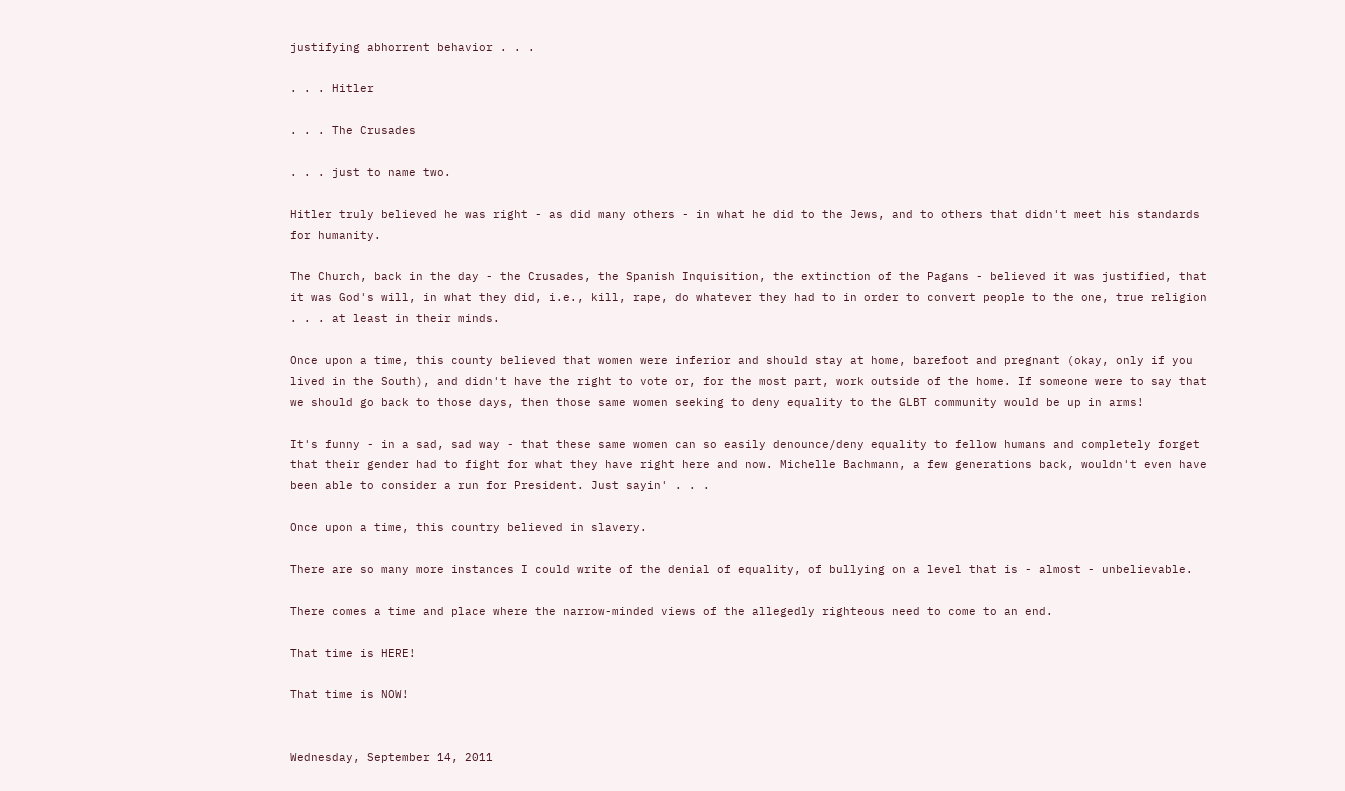justifying abhorrent behavior . . .

. . . Hitler

. . . The Crusades

. . . just to name two.

Hitler truly believed he was right - as did many others - in what he did to the Jews, and to others that didn't meet his standards for humanity.

The Church, back in the day - the Crusades, the Spanish Inquisition, the extinction of the Pagans - believed it was justified, that it was God's will, in what they did, i.e., kill, rape, do whatever they had to in order to convert people to the one, true religion . . . at least in their minds.

Once upon a time, this county believed that women were inferior and should stay at home, barefoot and pregnant (okay, only if you lived in the South), and didn't have the right to vote or, for the most part, work outside of the home. If someone were to say that we should go back to those days, then those same women seeking to deny equality to the GLBT community would be up in arms!

It's funny - in a sad, sad way - that these same women can so easily denounce/deny equality to fellow humans and completely forget that their gender had to fight for what they have right here and now. Michelle Bachmann, a few generations back, wouldn't even have been able to consider a run for President. Just sayin' . . .

Once upon a time, this country believed in slavery.

There are so many more instances I could write of the denial of equality, of bullying on a level that is - almost - unbelievable.

There comes a time and place where the narrow-minded views of the allegedly righteous need to come to an end.

That time is HERE!

That time is NOW!


Wednesday, September 14, 2011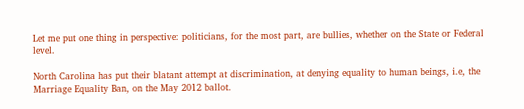Let me put one thing in perspective: politicians, for the most part, are bullies, whether on the State or Federal level.

North Carolina has put their blatant attempt at discrimination, at denying equality to human beings, i.e, the Marriage Equality Ban, on the May 2012 ballot.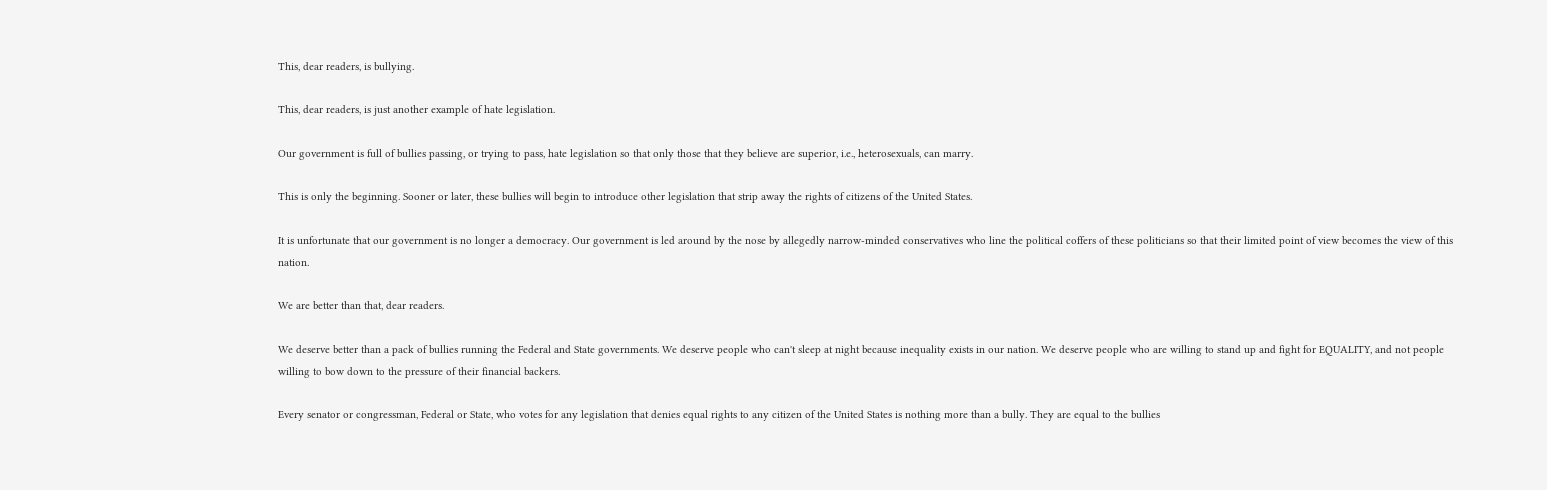This, dear readers, is bullying.

This, dear readers, is just another example of hate legislation.

Our government is full of bullies passing, or trying to pass, hate legislation so that only those that they believe are superior, i.e., heterosexuals, can marry.

This is only the beginning. Sooner or later, these bullies will begin to introduce other legislation that strip away the rights of citizens of the United States.

It is unfortunate that our government is no longer a democracy. Our government is led around by the nose by allegedly narrow-minded conservatives who line the political coffers of these politicians so that their limited point of view becomes the view of this nation.

We are better than that, dear readers.

We deserve better than a pack of bullies running the Federal and State governments. We deserve people who can't sleep at night because inequality exists in our nation. We deserve people who are willing to stand up and fight for EQUALITY, and not people willing to bow down to the pressure of their financial backers.

Every senator or congressman, Federal or State, who votes for any legislation that denies equal rights to any citizen of the United States is nothing more than a bully. They are equal to the bullies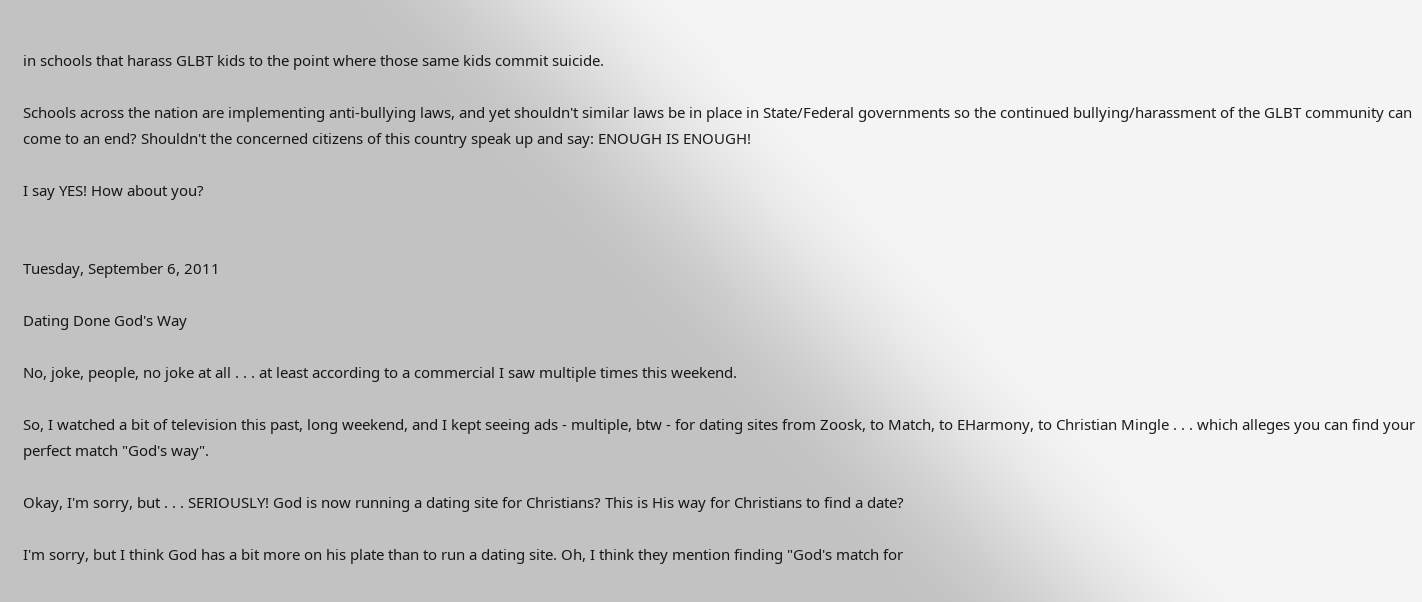in schools that harass GLBT kids to the point where those same kids commit suicide.

Schools across the nation are implementing anti-bullying laws, and yet shouldn't similar laws be in place in State/Federal governments so the continued bullying/harassment of the GLBT community can come to an end? Shouldn't the concerned citizens of this country speak up and say: ENOUGH IS ENOUGH!

I say YES! How about you?


Tuesday, September 6, 2011

Dating Done God's Way

No, joke, people, no joke at all . . . at least according to a commercial I saw multiple times this weekend.

So, I watched a bit of television this past, long weekend, and I kept seeing ads - multiple, btw - for dating sites from Zoosk, to Match, to EHarmony, to Christian Mingle . . . which alleges you can find your perfect match "God's way".

Okay, I'm sorry, but . . . SERIOUSLY! God is now running a dating site for Christians? This is His way for Christians to find a date?

I'm sorry, but I think God has a bit more on his plate than to run a dating site. Oh, I think they mention finding "God's match for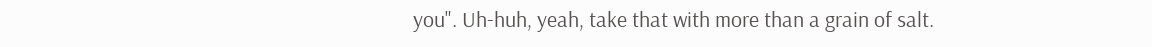you". Uh-huh, yeah, take that with more than a grain of salt.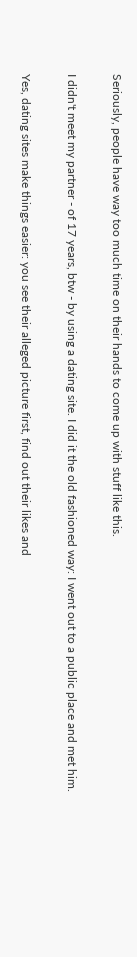Seriously, people have way too much time on their hands to come up with stuff like this.

I didn't meet my partner - of 17 years, btw - by using a dating site. I did it the old fashioned way: I went out to a public place and met him.

Yes, dating sites make things easier: you see their alleged picture first, find out their likes and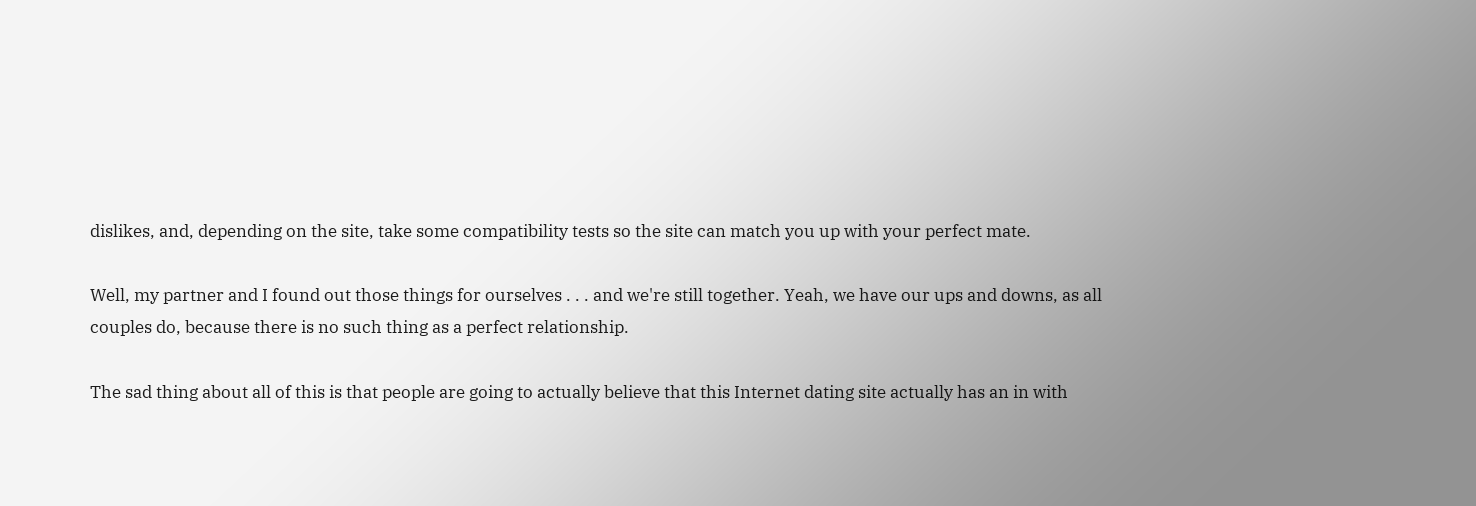dislikes, and, depending on the site, take some compatibility tests so the site can match you up with your perfect mate.

Well, my partner and I found out those things for ourselves . . . and we're still together. Yeah, we have our ups and downs, as all couples do, because there is no such thing as a perfect relationship.

The sad thing about all of this is that people are going to actually believe that this Internet dating site actually has an in with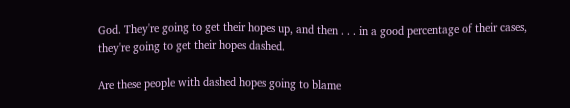God. They're going to get their hopes up, and then . . . in a good percentage of their cases, they're going to get their hopes dashed.

Are these people with dashed hopes going to blame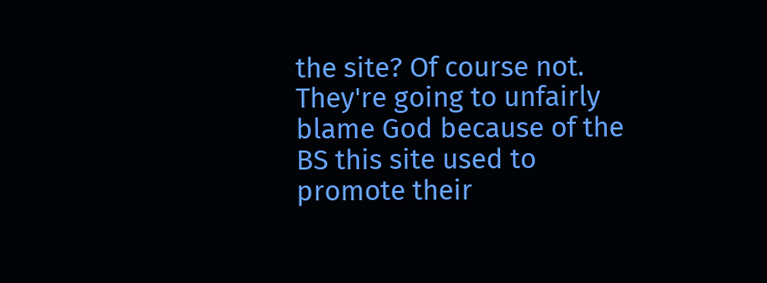the site? Of course not. They're going to unfairly blame God because of the BS this site used to promote their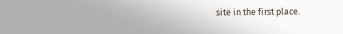site in the first place.